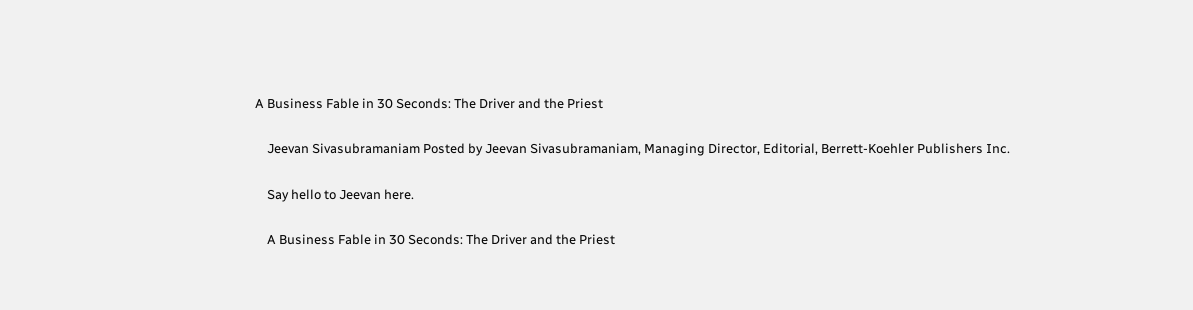A Business Fable in 30 Seconds: The Driver and the Priest

    Jeevan Sivasubramaniam Posted by Jeevan Sivasubramaniam, Managing Director, Editorial, Berrett-Koehler Publishers Inc.

    Say hello to Jeevan here.

    A Business Fable in 30 Seconds: The Driver and the Priest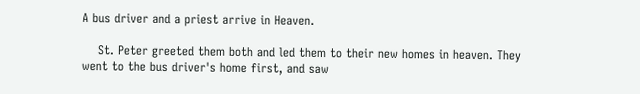A bus driver and a priest arrive in Heaven.

    St. Peter greeted them both and led them to their new homes in heaven. They went to the bus driver's home first, and saw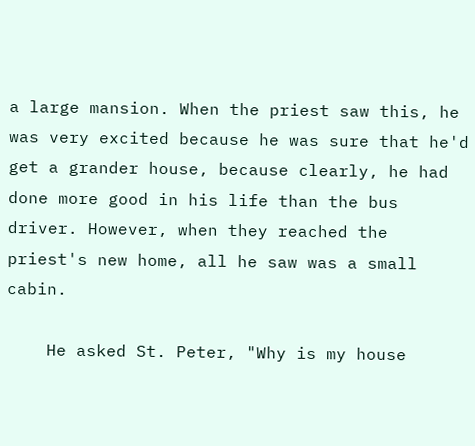a large mansion. When the priest saw this, he was very excited because he was sure that he'd get a grander house, because clearly, he had done more good in his life than the bus driver. However, when they reached the priest's new home, all he saw was a small cabin.

    He asked St. Peter, "Why is my house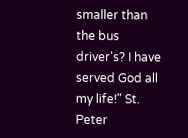smaller than the bus driver's? I have served God all my life!" St. Peter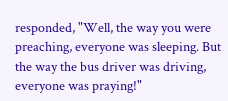responded, "Well, the way you were preaching, everyone was sleeping. But the way the bus driver was driving, everyone was praying!"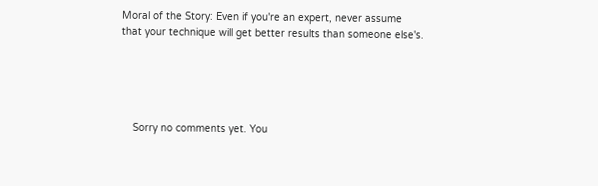Moral of the Story: Even if you're an expert, never assume that your technique will get better results than someone else's.





    Sorry no comments yet. You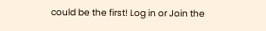could be the first! Log in or Join the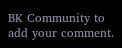BK Community to add your comment.